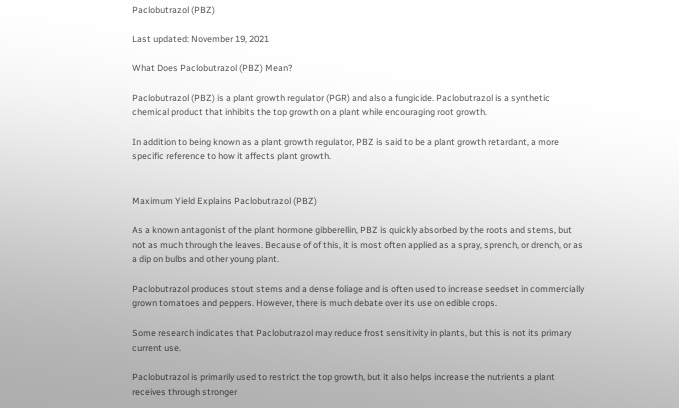Paclobutrazol (PBZ)

Last updated: November 19, 2021

What Does Paclobutrazol (PBZ) Mean?

Paclobutrazol (PBZ) is a plant growth regulator (PGR) and also a fungicide. Paclobutrazol is a synthetic chemical product that inhibits the top growth on a plant while encouraging root growth.

In addition to being known as a plant growth regulator, PBZ is said to be a plant growth retardant, a more specific reference to how it affects plant growth.


Maximum Yield Explains Paclobutrazol (PBZ)

As a known antagonist of the plant hormone gibberellin, PBZ is quickly absorbed by the roots and stems, but not as much through the leaves. Because of of this, it is most often applied as a spray, sprench, or drench, or as a dip on bulbs and other young plant.

Paclobutrazol produces stout stems and a dense foliage and is often used to increase seedset in commercially grown tomatoes and peppers. However, there is much debate over its use on edible crops.

Some research indicates that Paclobutrazol may reduce frost sensitivity in plants, but this is not its primary current use.

Paclobutrazol is primarily used to restrict the top growth, but it also helps increase the nutrients a plant receives through stronger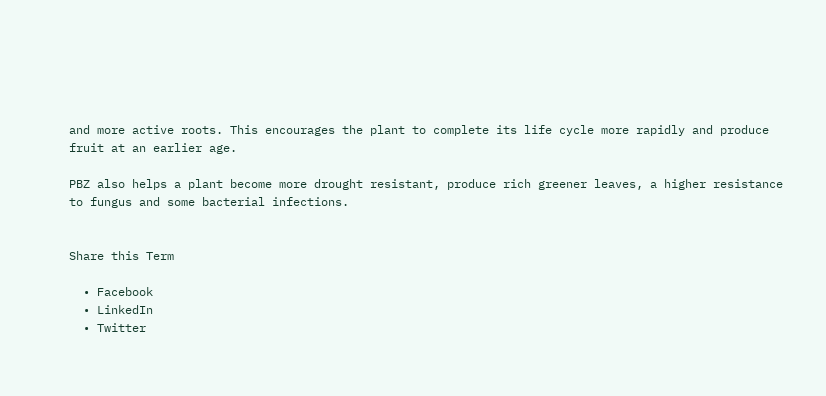and more active roots. This encourages the plant to complete its life cycle more rapidly and produce fruit at an earlier age.

PBZ also helps a plant become more drought resistant, produce rich greener leaves, a higher resistance to fungus and some bacterial infections.


Share this Term

  • Facebook
  • LinkedIn
  • Twitter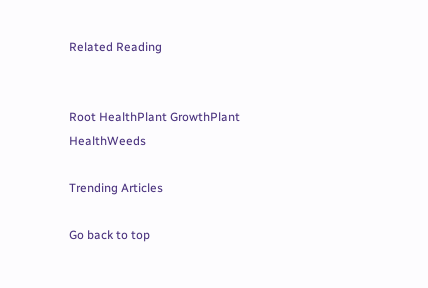Related Reading


Root HealthPlant GrowthPlant HealthWeeds

Trending Articles

Go back to top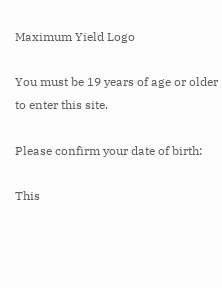Maximum Yield Logo

You must be 19 years of age or older to enter this site.

Please confirm your date of birth:

This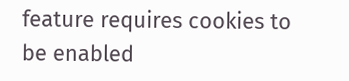feature requires cookies to be enabled